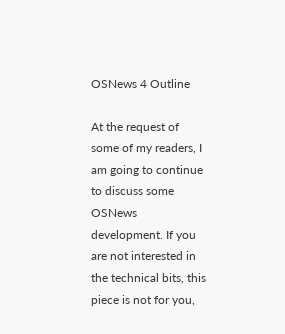OSNews 4 Outline

At the request of some of my readers, I am going to continue to discuss some OSNews development. If you are not interested in the technical bits, this piece is not for you,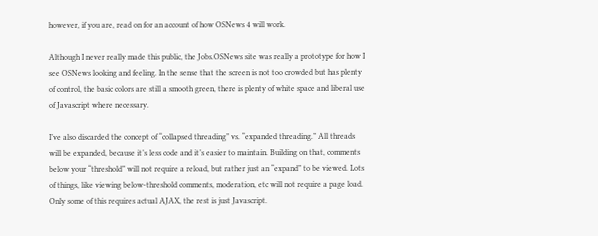however, if you are, read on for an account of how OSNews 4 will work.

Although I never really made this public, the Jobs.OSNews site was really a prototype for how I see OSNews looking and feeling. In the sense that the screen is not too crowded but has plenty of control, the basic colors are still a smooth green, there is plenty of white space and liberal use of Javascript where necessary.

I’ve also discarded the concept of “collapsed threading” vs. “expanded threading.” All threads will be expanded, because it’s less code and it’s easier to maintain. Building on that, comments below your “threshold” will not require a reload, but rather just an “expand” to be viewed. Lots of things, like viewing below-threshold comments, moderation, etc will not require a page load. Only some of this requires actual AJAX, the rest is just Javascript.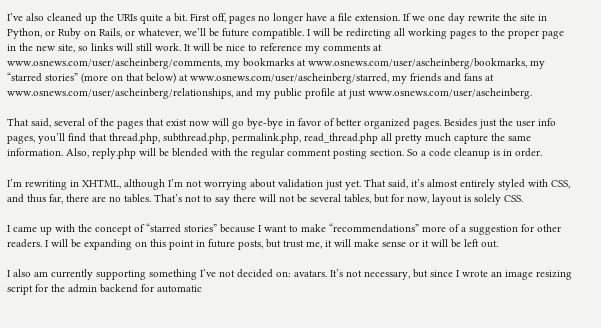I’ve also cleaned up the URIs quite a bit. First off, pages no longer have a file extension. If we one day rewrite the site in Python, or Ruby on Rails, or whatever, we’ll be future compatible. I will be redircting all working pages to the proper page in the new site, so links will still work. It will be nice to reference my comments at www.osnews.com/user/ascheinberg/comments, my bookmarks at www.osnews.com/user/ascheinberg/bookmarks, my “starred stories” (more on that below) at www.osnews.com/user/ascheinberg/starred, my friends and fans at www.osnews.com/user/ascheinberg/relationships, and my public profile at just www.osnews.com/user/ascheinberg.

That said, several of the pages that exist now will go bye-bye in favor of better organized pages. Besides just the user info pages, you’ll find that thread.php, subthread.php, permalink.php, read_thread.php all pretty much capture the same information. Also, reply.php will be blended with the regular comment posting section. So a code cleanup is in order.

I’m rewriting in XHTML, although I’m not worrying about validation just yet. That said, it’s almost entirely styled with CSS, and thus far, there are no tables. That’s not to say there will not be several tables, but for now, layout is solely CSS.

I came up with the concept of “starred stories” because I want to make “recommendations” more of a suggestion for other readers. I will be expanding on this point in future posts, but trust me, it will make sense or it will be left out.

I also am currently supporting something I’ve not decided on: avatars. It’s not necessary, but since I wrote an image resizing script for the admin backend for automatic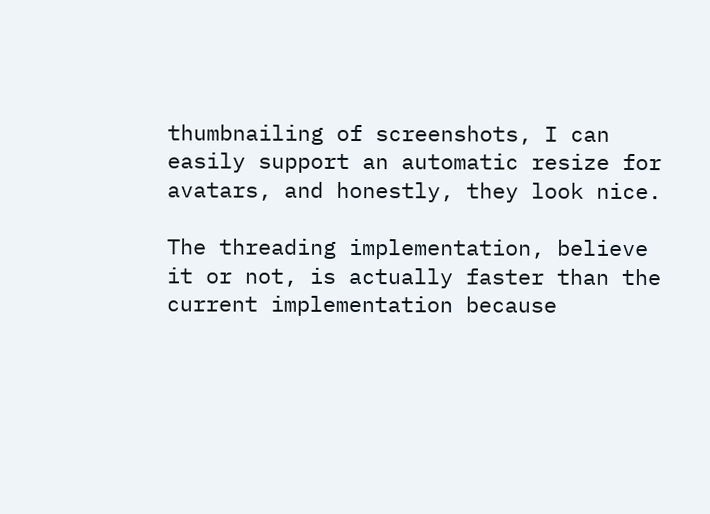thumbnailing of screenshots, I can easily support an automatic resize for avatars, and honestly, they look nice.

The threading implementation, believe it or not, is actually faster than the current implementation because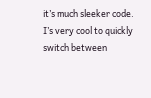it’s much sleeker code. I’s very cool to quickly switch between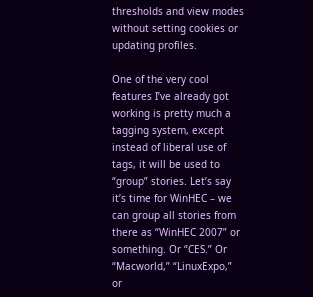thresholds and view modes without setting cookies or updating profiles.

One of the very cool features I’ve already got working is pretty much a tagging system, except instead of liberal use of tags, it will be used to “group” stories. Let’s say it’s time for WinHEC – we can group all stories from there as “WinHEC 2007” or something. Or “CES.” Or “Macworld,” “LinuxExpo,” or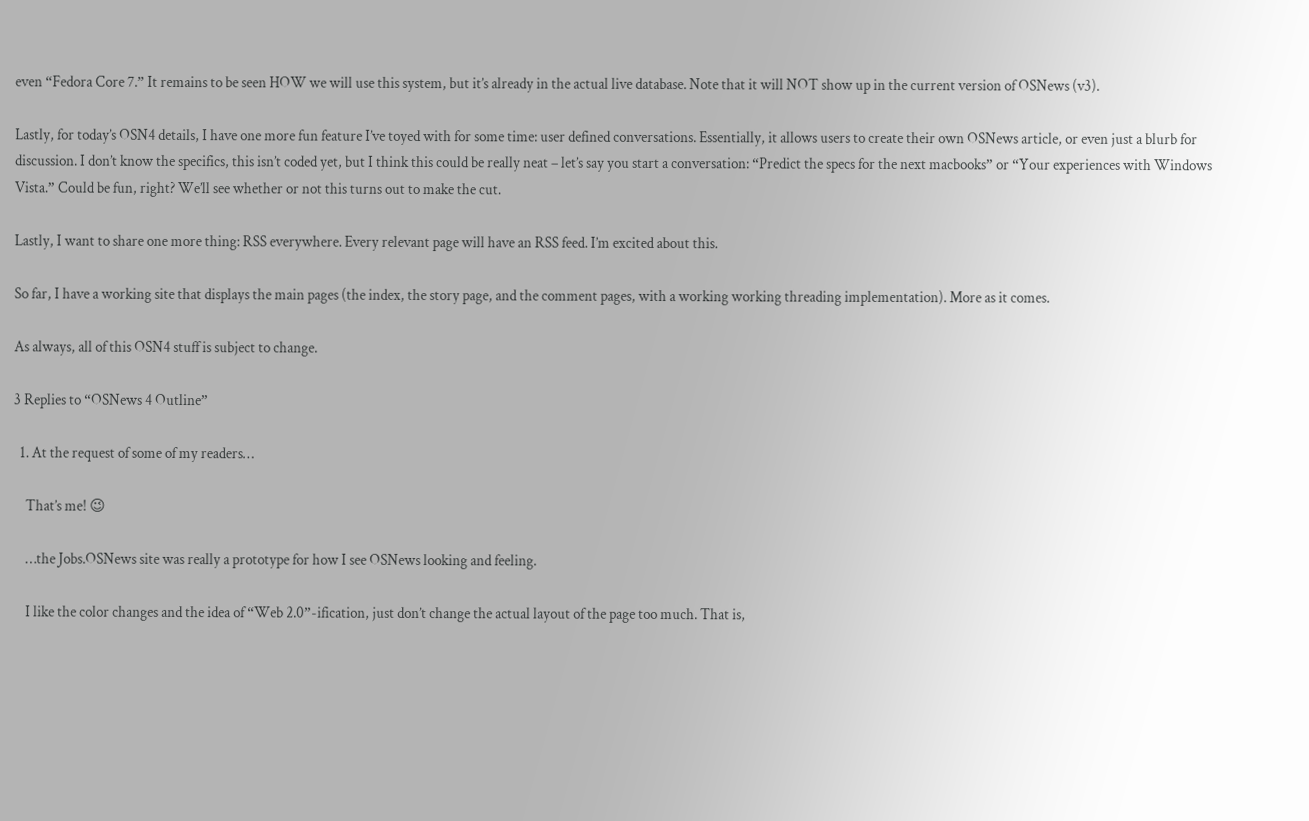even “Fedora Core 7.” It remains to be seen HOW we will use this system, but it’s already in the actual live database. Note that it will NOT show up in the current version of OSNews (v3).

Lastly, for today’s OSN4 details, I have one more fun feature I’ve toyed with for some time: user defined conversations. Essentially, it allows users to create their own OSNews article, or even just a blurb for discussion. I don’t know the specifics, this isn’t coded yet, but I think this could be really neat – let’s say you start a conversation: “Predict the specs for the next macbooks” or “Your experiences with Windows Vista.” Could be fun, right? We’ll see whether or not this turns out to make the cut.

Lastly, I want to share one more thing: RSS everywhere. Every relevant page will have an RSS feed. I’m excited about this.

So far, I have a working site that displays the main pages (the index, the story page, and the comment pages, with a working working threading implementation). More as it comes.

As always, all of this OSN4 stuff is subject to change.

3 Replies to “OSNews 4 Outline”

  1. At the request of some of my readers…

    That’s me! 😉

    …the Jobs.OSNews site was really a prototype for how I see OSNews looking and feeling.

    I like the color changes and the idea of “Web 2.0”-ification, just don’t change the actual layout of the page too much. That is,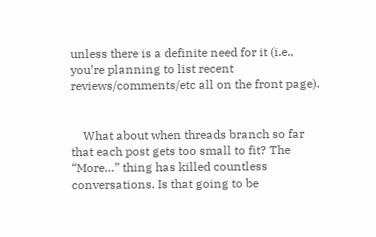unless there is a definite need for it (i.e., you’re planning to list recent reviews/comments/etc all on the front page).


    What about when threads branch so far that each post gets too small to fit? The “More…” thing has killed countless conversations. Is that going to be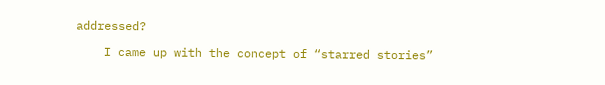addressed?

    I came up with the concept of “starred stories”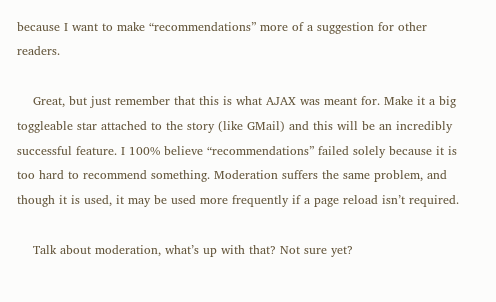because I want to make “recommendations” more of a suggestion for other readers.

    Great, but just remember that this is what AJAX was meant for. Make it a big toggleable star attached to the story (like GMail) and this will be an incredibly successful feature. I 100% believe “recommendations” failed solely because it is too hard to recommend something. Moderation suffers the same problem, and though it is used, it may be used more frequently if a page reload isn’t required.

    Talk about moderation, what’s up with that? Not sure yet?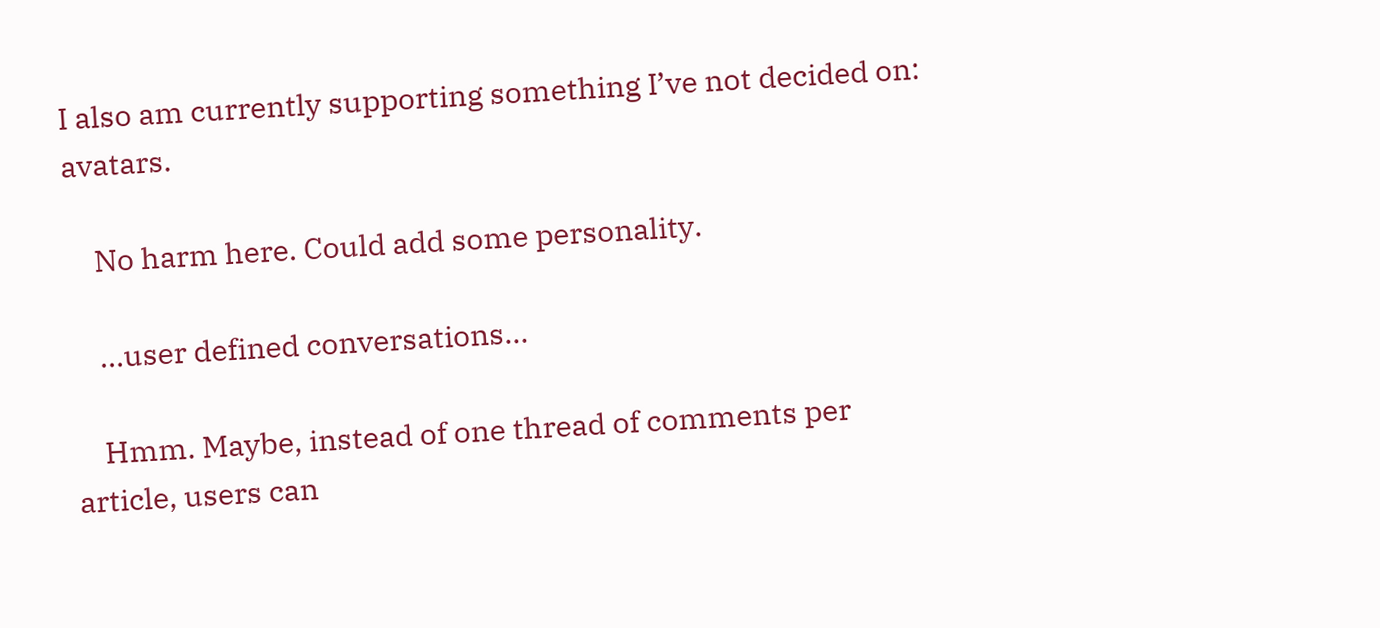I also am currently supporting something I’ve not decided on: avatars.

    No harm here. Could add some personality.

    …user defined conversations…

    Hmm. Maybe, instead of one thread of comments per article, users can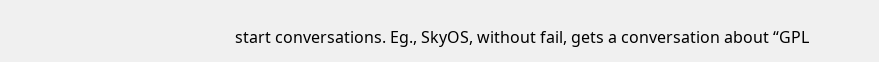start conversations. Eg., SkyOS, without fail, gets a conversation about “GPL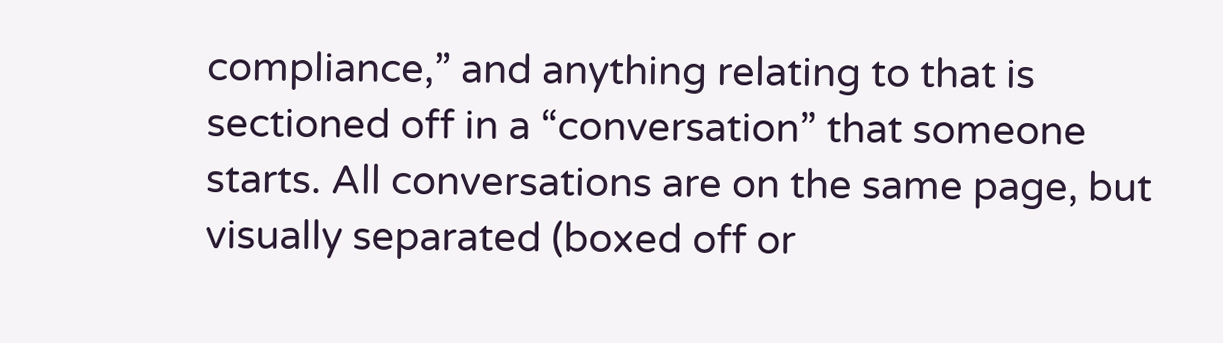compliance,” and anything relating to that is sectioned off in a “conversation” that someone starts. All conversations are on the same page, but visually separated (boxed off or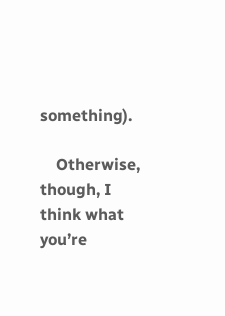something).

    Otherwise, though, I think what you’re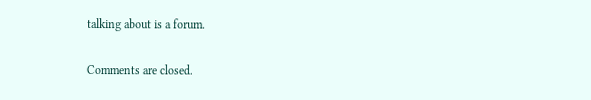talking about is a forum.

Comments are closed.